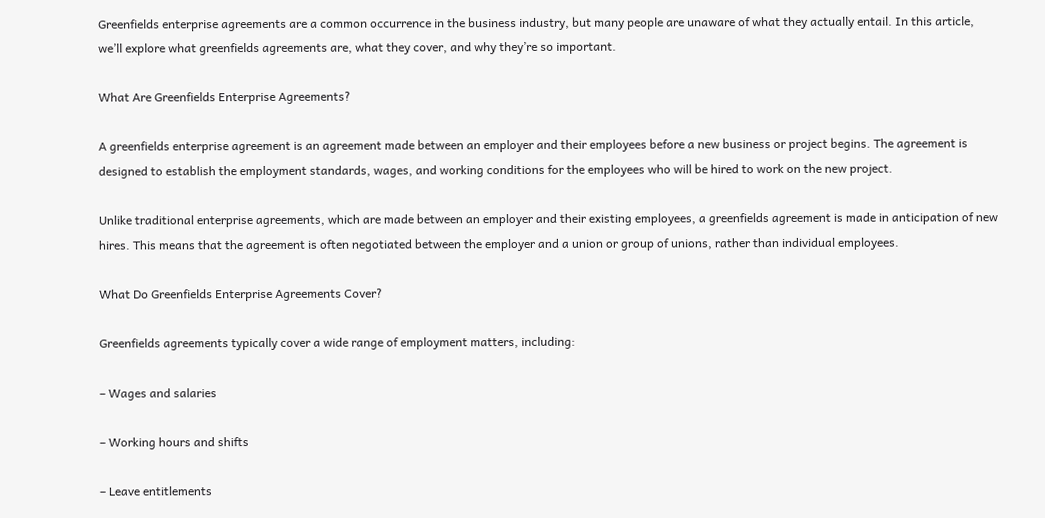Greenfields enterprise agreements are a common occurrence in the business industry, but many people are unaware of what they actually entail. In this article, we’ll explore what greenfields agreements are, what they cover, and why they’re so important.

What Are Greenfields Enterprise Agreements?

A greenfields enterprise agreement is an agreement made between an employer and their employees before a new business or project begins. The agreement is designed to establish the employment standards, wages, and working conditions for the employees who will be hired to work on the new project.

Unlike traditional enterprise agreements, which are made between an employer and their existing employees, a greenfields agreement is made in anticipation of new hires. This means that the agreement is often negotiated between the employer and a union or group of unions, rather than individual employees.

What Do Greenfields Enterprise Agreements Cover?

Greenfields agreements typically cover a wide range of employment matters, including:

– Wages and salaries

– Working hours and shifts

– Leave entitlements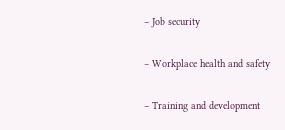– Job security

– Workplace health and safety

– Training and development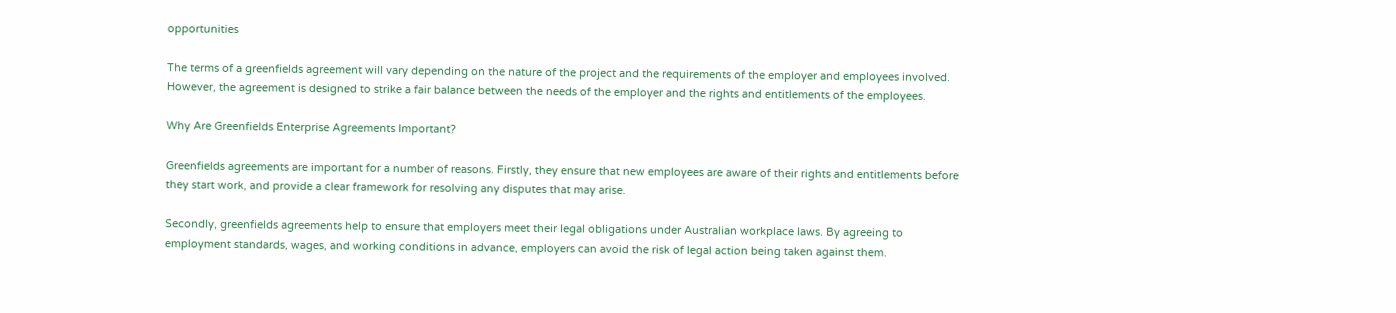opportunities

The terms of a greenfields agreement will vary depending on the nature of the project and the requirements of the employer and employees involved. However, the agreement is designed to strike a fair balance between the needs of the employer and the rights and entitlements of the employees.

Why Are Greenfields Enterprise Agreements Important?

Greenfields agreements are important for a number of reasons. Firstly, they ensure that new employees are aware of their rights and entitlements before they start work, and provide a clear framework for resolving any disputes that may arise.

Secondly, greenfields agreements help to ensure that employers meet their legal obligations under Australian workplace laws. By agreeing to employment standards, wages, and working conditions in advance, employers can avoid the risk of legal action being taken against them.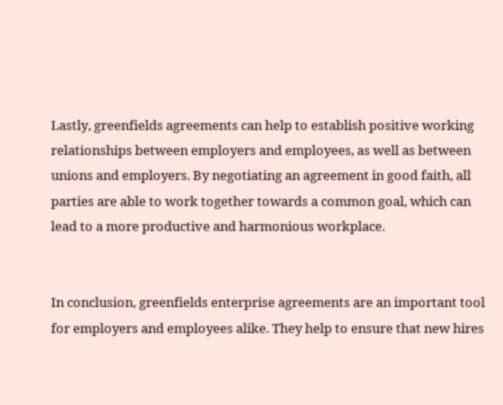Lastly, greenfields agreements can help to establish positive working relationships between employers and employees, as well as between unions and employers. By negotiating an agreement in good faith, all parties are able to work together towards a common goal, which can lead to a more productive and harmonious workplace.


In conclusion, greenfields enterprise agreements are an important tool for employers and employees alike. They help to ensure that new hires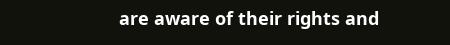are aware of their rights and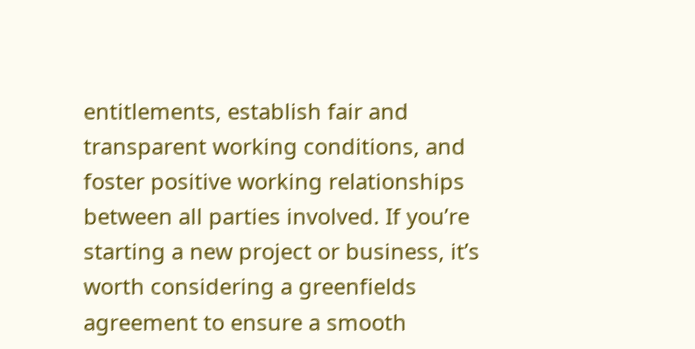entitlements, establish fair and transparent working conditions, and foster positive working relationships between all parties involved. If you’re starting a new project or business, it’s worth considering a greenfields agreement to ensure a smooth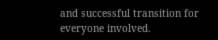and successful transition for everyone involved.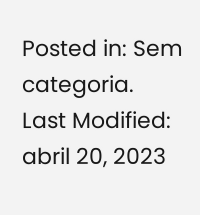Posted in: Sem categoria.
Last Modified: abril 20, 2023